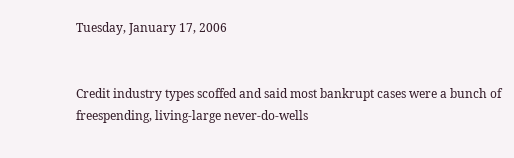Tuesday, January 17, 2006


Credit industry types scoffed and said most bankrupt cases were a bunch of freespending, living-large never-do-wells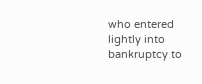who entered lightly into bankruptcy to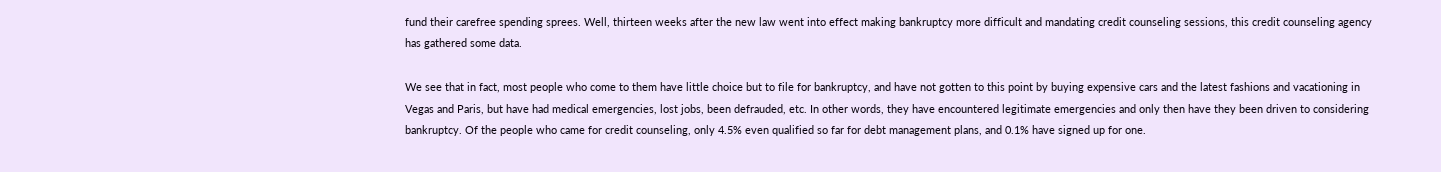fund their carefree spending sprees. Well, thirteen weeks after the new law went into effect making bankruptcy more difficult and mandating credit counseling sessions, this credit counseling agency has gathered some data.

We see that in fact, most people who come to them have little choice but to file for bankruptcy, and have not gotten to this point by buying expensive cars and the latest fashions and vacationing in Vegas and Paris, but have had medical emergencies, lost jobs, been defrauded, etc. In other words, they have encountered legitimate emergencies and only then have they been driven to considering bankruptcy. Of the people who came for credit counseling, only 4.5% even qualified so far for debt management plans, and 0.1% have signed up for one.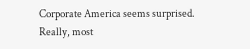Corporate America seems surprised. Really, most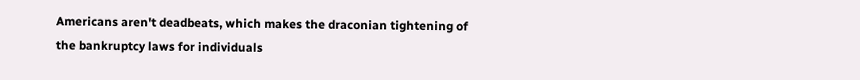Americans aren't deadbeats, which makes the draconian tightening of the bankruptcy laws for individuals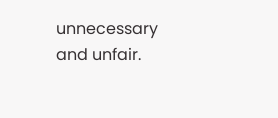unnecessary and unfair.